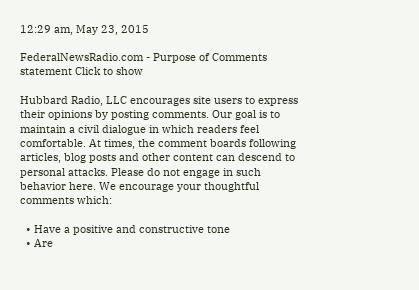12:29 am, May 23, 2015

FederalNewsRadio.com - Purpose of Comments statement Click to show

Hubbard Radio, LLC encourages site users to express their opinions by posting comments. Our goal is to maintain a civil dialogue in which readers feel comfortable. At times, the comment boards following articles, blog posts and other content can descend to personal attacks. Please do not engage in such behavior here. We encourage your thoughtful comments which:

  • Have a positive and constructive tone
  • Are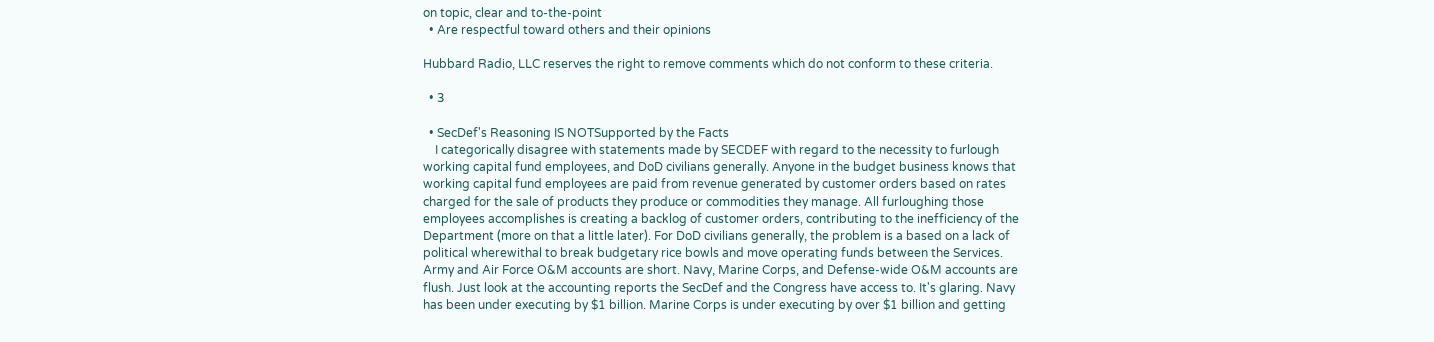on topic, clear and to-the-point
  • Are respectful toward others and their opinions

Hubbard Radio, LLC reserves the right to remove comments which do not conform to these criteria.

  • 3

  • SecDef's Reasoning IS NOTSupported by the Facts
    I categorically disagree with statements made by SECDEF with regard to the necessity to furlough working capital fund employees, and DoD civilians generally. Anyone in the budget business knows that working capital fund employees are paid from revenue generated by customer orders based on rates charged for the sale of products they produce or commodities they manage. All furloughing those employees accomplishes is creating a backlog of customer orders, contributing to the inefficiency of the Department (more on that a little later). For DoD civilians generally, the problem is a based on a lack of political wherewithal to break budgetary rice bowls and move operating funds between the Services. Army and Air Force O&M accounts are short. Navy, Marine Corps, and Defense-wide O&M accounts are flush. Just look at the accounting reports the SecDef and the Congress have access to. It's glaring. Navy has been under executing by $1 billion. Marine Corps is under executing by over $1 billion and getting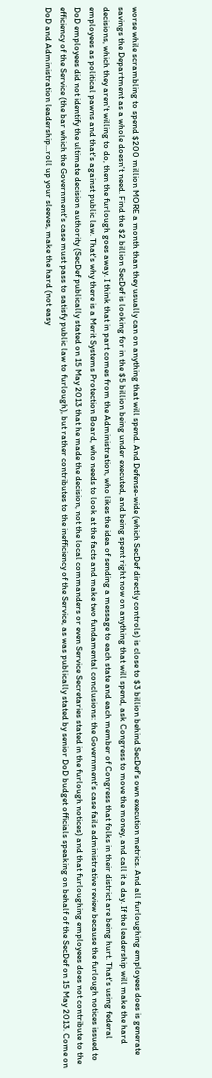worse while scrambling to spend $200 million MORE a month than they usually can on anything that will spend. And Defense-wide (which SecDef directly controls) is close to $3 billion behind SecDef's own execution metrics. And all furloughing employees does is generate savings the Department as a whole doesn't need. Find the $2 billion SecDef is looking for in the $5 billion being under executed, and being spent right now on anything that will spend, ask Congress to move the money, and call it a day. If the leadership will make the hard decisions, which they aren't willing to do, then the furlough goes away. I think that in part comes from the Administration, who likes the idea of sending a message to each state and each member of Congress that folks in their district are being hurt. That's using federal employees as political pawns and that's against public law. That's why there is a Merit Systems Protection Board, who needs to look at the facts and make two fundamental conclusions: the Government's case fails administrative review because the furlough notices issued to DoD employees did not identify the ultimate decision authority (SecDef publically stated on 15 May 2013 that he made the decision, not the local commanders or even Service Secretaries stated in the furlough notices) and that furloughing employees does not contribute to the efficiency of the Service (the bar which the Government's case must pass to satisfy public law to furlough), but rather contributes to the inefficiency of the Service, as was publically stated by senior DoD budget officials speaking on behalf of the SecDef on 15 May 2013. Come on DoD and Administration leadership...roll up your sleeves, make the hard (not easy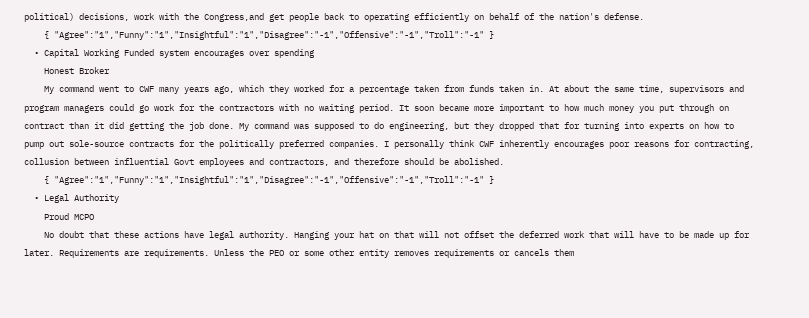political) decisions, work with the Congress,and get people back to operating efficiently on behalf of the nation's defense.
    { "Agree":"1","Funny":"1","Insightful":"1","Disagree":"-1","Offensive":"-1","Troll":"-1" }
  • Capital Working Funded system encourages over spending
    Honest Broker
    My command went to CWF many years ago, which they worked for a percentage taken from funds taken in. At about the same time, supervisors and program managers could go work for the contractors with no waiting period. It soon became more important to how much money you put through on contract than it did getting the job done. My command was supposed to do engineering, but they dropped that for turning into experts on how to pump out sole-source contracts for the politically preferred companies. I personally think CWF inherently encourages poor reasons for contracting, collusion between influential Govt employees and contractors, and therefore should be abolished.
    { "Agree":"1","Funny":"1","Insightful":"1","Disagree":"-1","Offensive":"-1","Troll":"-1" }
  • Legal Authority
    Proud MCPO
    No doubt that these actions have legal authority. Hanging your hat on that will not offset the deferred work that will have to be made up for later. Requirements are requirements. Unless the PEO or some other entity removes requirements or cancels them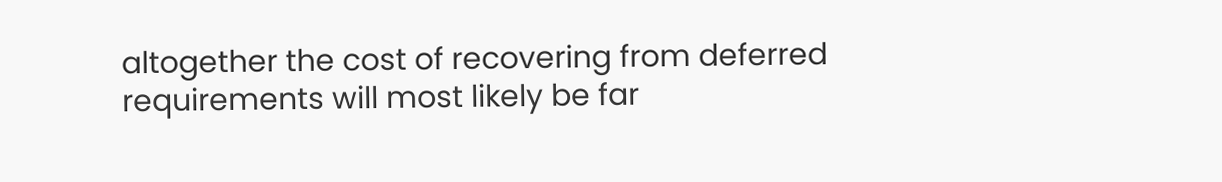altogether the cost of recovering from deferred requirements will most likely be far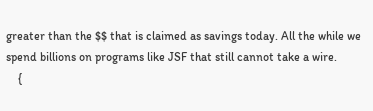greater than the $$ that is claimed as savings today. All the while we spend billions on programs like JSF that still cannot take a wire.
    {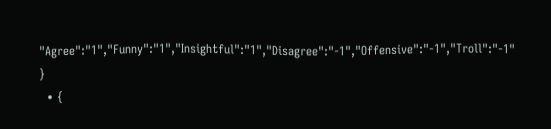"Agree":"1","Funny":"1","Insightful":"1","Disagree":"-1","Offensive":"-1","Troll":"-1" }
  • {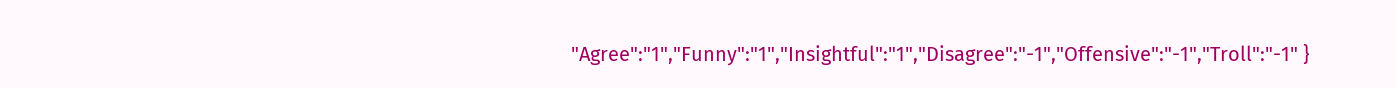"Agree":"1","Funny":"1","Insightful":"1","Disagree":"-1","Offensive":"-1","Troll":"-1" }